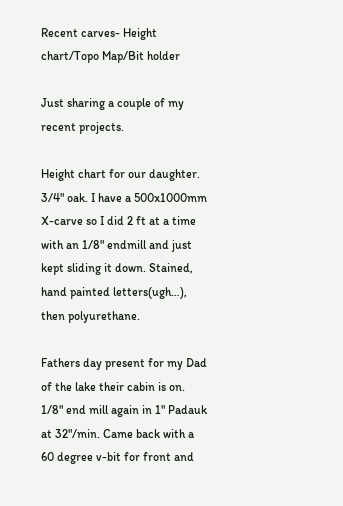Recent carves- Height chart/Topo Map/Bit holder

Just sharing a couple of my recent projects.

Height chart for our daughter. 3/4" oak. I have a 500x1000mm X-carve so I did 2 ft at a time with an 1/8" endmill and just kept sliding it down. Stained, hand painted letters(ugh…), then polyurethane.

Fathers day present for my Dad of the lake their cabin is on. 1/8" end mill again in 1" Padauk at 32"/min. Came back with a 60 degree v-bit for front and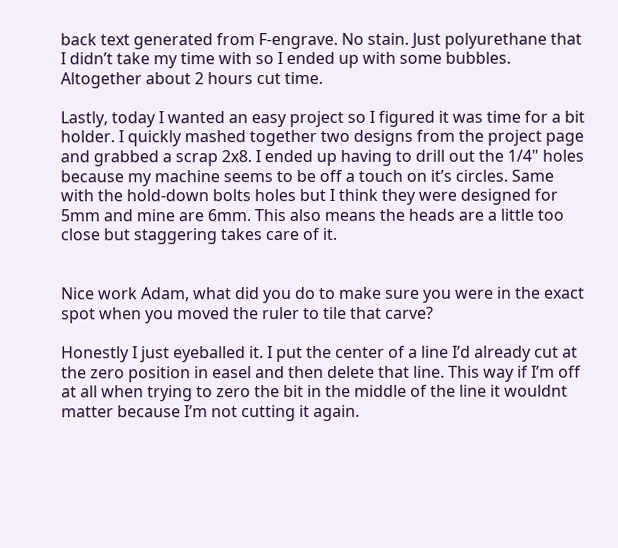back text generated from F-engrave. No stain. Just polyurethane that I didn’t take my time with so I ended up with some bubbles. Altogether about 2 hours cut time.

Lastly, today I wanted an easy project so I figured it was time for a bit holder. I quickly mashed together two designs from the project page and grabbed a scrap 2x8. I ended up having to drill out the 1/4" holes because my machine seems to be off a touch on it’s circles. Same with the hold-down bolts holes but I think they were designed for 5mm and mine are 6mm. This also means the heads are a little too close but staggering takes care of it.


Nice work Adam, what did you do to make sure you were in the exact spot when you moved the ruler to tile that carve?

Honestly I just eyeballed it. I put the center of a line I’d already cut at the zero position in easel and then delete that line. This way if I’m off at all when trying to zero the bit in the middle of the line it wouldnt matter because I’m not cutting it again.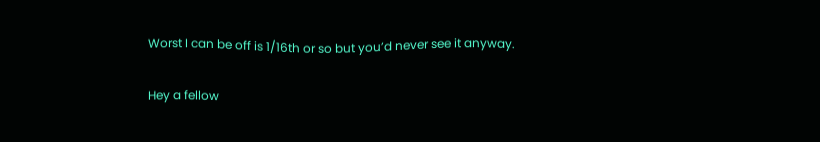Worst I can be off is 1/16th or so but you’d never see it anyway.

Hey a fellow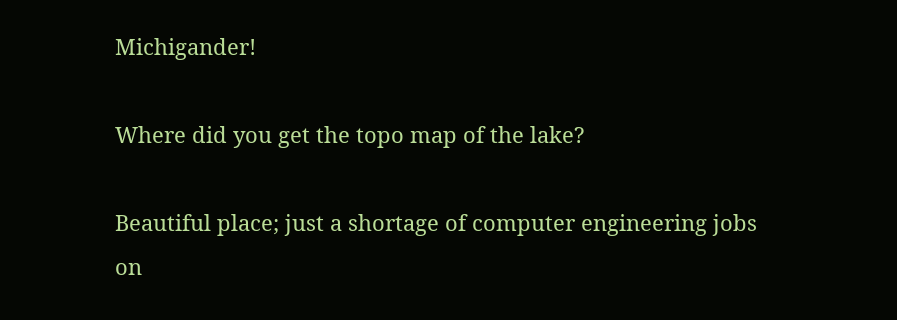Michigander!

Where did you get the topo map of the lake?

Beautiful place; just a shortage of computer engineering jobs on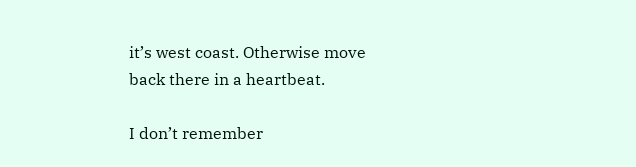it’s west coast. Otherwise move back there in a heartbeat.

I don’t remember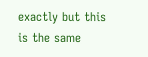exactly but this is the same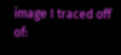image I traced off of: